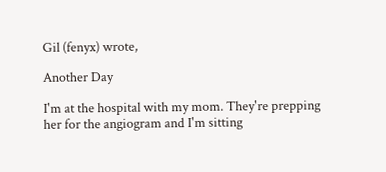Gil (fenyx) wrote,

Another Day

I'm at the hospital with my mom. They're prepping her for the angiogram and I'm sitting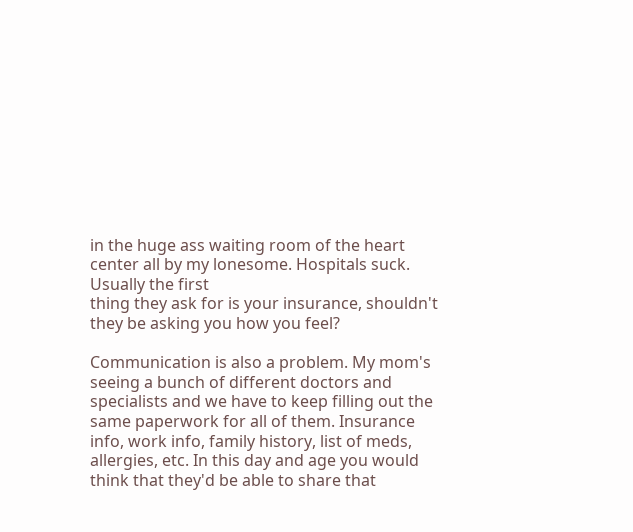in the huge ass waiting room of the heart center all by my lonesome. Hospitals suck. Usually the first
thing they ask for is your insurance, shouldn't they be asking you how you feel?

Communication is also a problem. My mom's seeing a bunch of different doctors and specialists and we have to keep filling out the same paperwork for all of them. Insurance info, work info, family history, list of meds, allergies, etc. In this day and age you would think that they'd be able to share that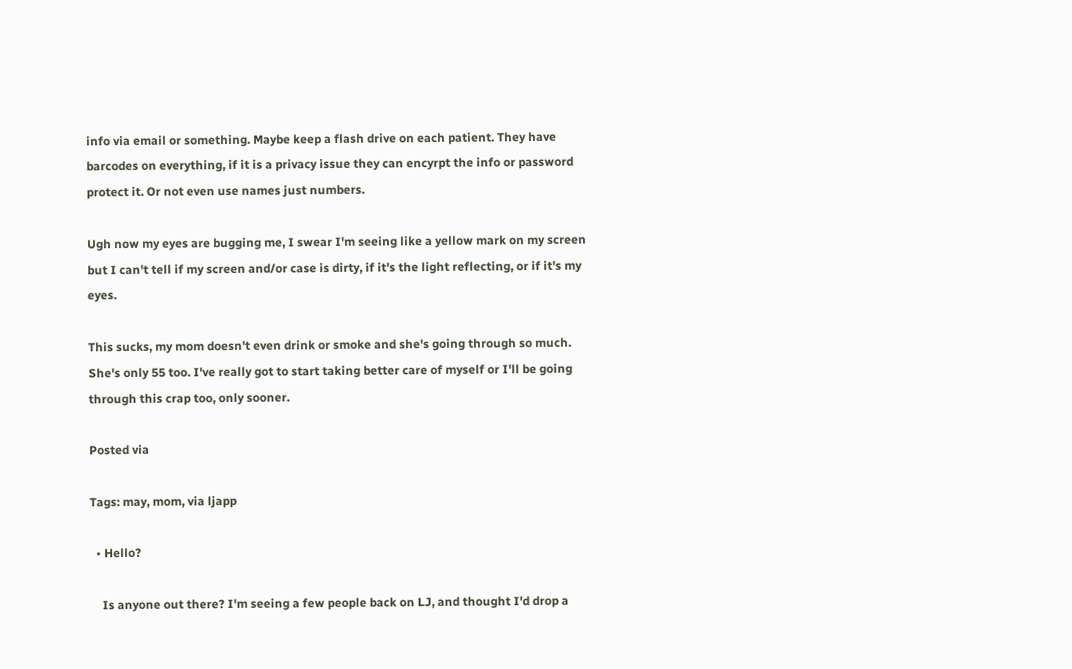info via email or something. Maybe keep a flash drive on each patient. They have barcodes on everything, if it is a privacy issue they can encyrpt the info or password protect it. Or not even use names just numbers.

Ugh now my eyes are bugging me, I swear I'm seeing like a yellow mark on my screen but I can't tell if my screen and/or case is dirty, if it's the light reflecting, or if it's my eyes.

This sucks, my mom doesn't even drink or smoke and she's going through so much. She's only 55 too. I've really got to start taking better care of myself or I'll be going through this crap too, only sooner.

Posted via

Tags: may, mom, via ljapp

  • Hello?

    Is anyone out there? I'm seeing a few people back on LJ, and thought I'd drop a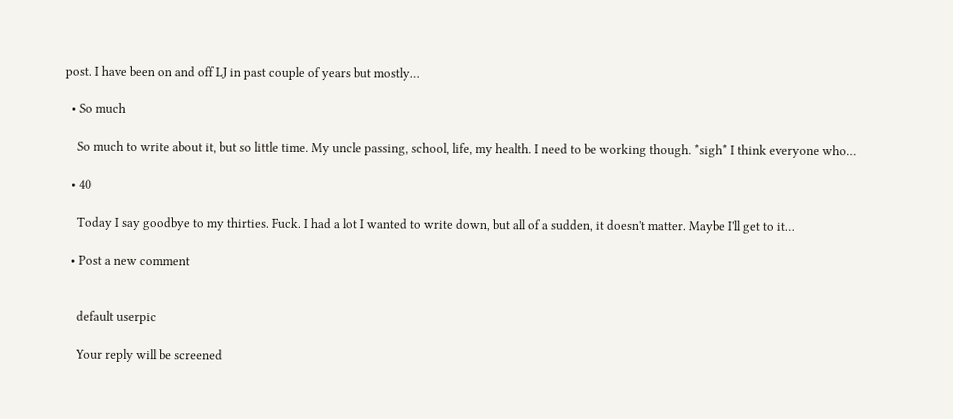post. I have been on and off LJ in past couple of years but mostly…

  • So much

    So much to write about it, but so little time. My uncle passing, school, life, my health. I need to be working though. *sigh* I think everyone who…

  • 40

    Today I say goodbye to my thirties. Fuck. I had a lot I wanted to write down, but all of a sudden, it doesn't matter. Maybe I'll get to it…

  • Post a new comment


    default userpic

    Your reply will be screened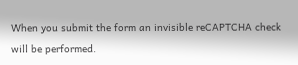When you submit the form an invisible reCAPTCHA check will be performed.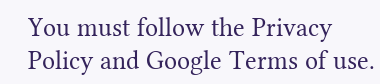You must follow the Privacy Policy and Google Terms of use.